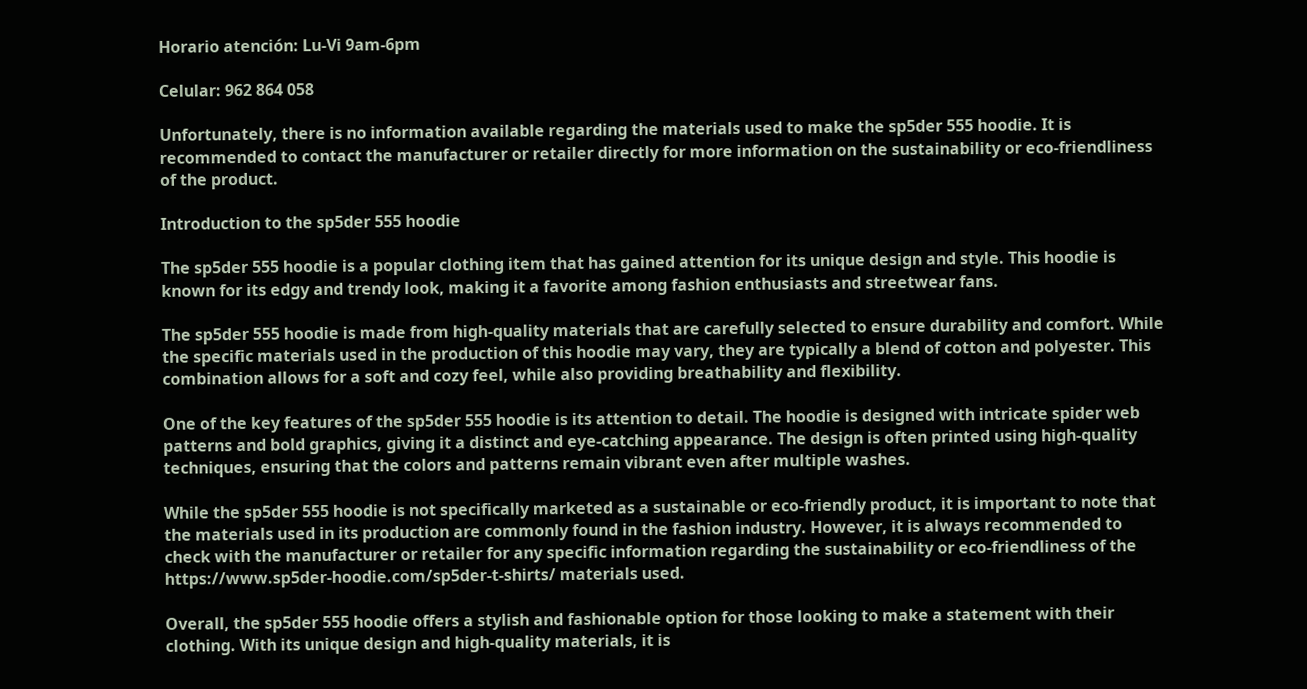Horario atención: Lu-Vi 9am-6pm

Celular: 962 864 058

Unfortunately, there is no information available regarding the materials used to make the sp5der 555 hoodie. It is recommended to contact the manufacturer or retailer directly for more information on the sustainability or eco-friendliness of the product.

Introduction to the sp5der 555 hoodie

The sp5der 555 hoodie is a popular clothing item that has gained attention for its unique design and style. This hoodie is known for its edgy and trendy look, making it a favorite among fashion enthusiasts and streetwear fans.

The sp5der 555 hoodie is made from high-quality materials that are carefully selected to ensure durability and comfort. While the specific materials used in the production of this hoodie may vary, they are typically a blend of cotton and polyester. This combination allows for a soft and cozy feel, while also providing breathability and flexibility.

One of the key features of the sp5der 555 hoodie is its attention to detail. The hoodie is designed with intricate spider web patterns and bold graphics, giving it a distinct and eye-catching appearance. The design is often printed using high-quality techniques, ensuring that the colors and patterns remain vibrant even after multiple washes.

While the sp5der 555 hoodie is not specifically marketed as a sustainable or eco-friendly product, it is important to note that the materials used in its production are commonly found in the fashion industry. However, it is always recommended to check with the manufacturer or retailer for any specific information regarding the sustainability or eco-friendliness of the https://www.sp5der-hoodie.com/sp5der-t-shirts/ materials used.

Overall, the sp5der 555 hoodie offers a stylish and fashionable option for those looking to make a statement with their clothing. With its unique design and high-quality materials, it is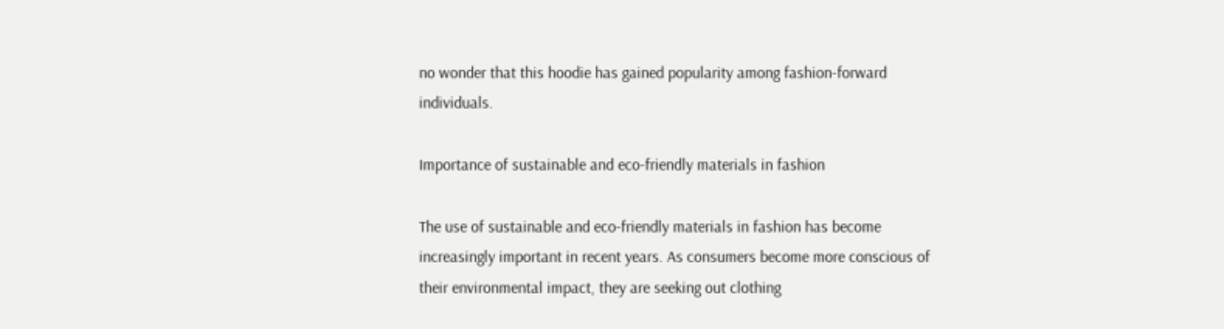no wonder that this hoodie has gained popularity among fashion-forward individuals.

Importance of sustainable and eco-friendly materials in fashion

The use of sustainable and eco-friendly materials in fashion has become increasingly important in recent years. As consumers become more conscious of their environmental impact, they are seeking out clothing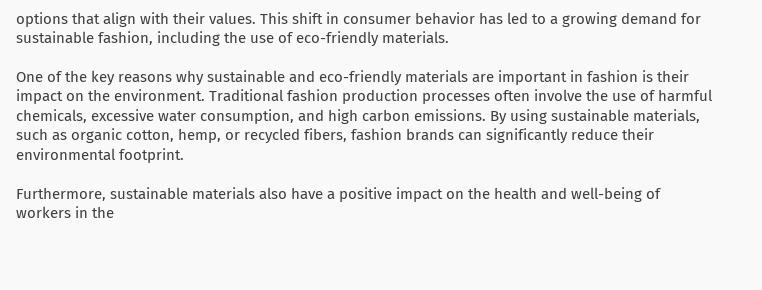options that align with their values. This shift in consumer behavior has led to a growing demand for sustainable fashion, including the use of eco-friendly materials.

One of the key reasons why sustainable and eco-friendly materials are important in fashion is their impact on the environment. Traditional fashion production processes often involve the use of harmful chemicals, excessive water consumption, and high carbon emissions. By using sustainable materials, such as organic cotton, hemp, or recycled fibers, fashion brands can significantly reduce their environmental footprint.

Furthermore, sustainable materials also have a positive impact on the health and well-being of workers in the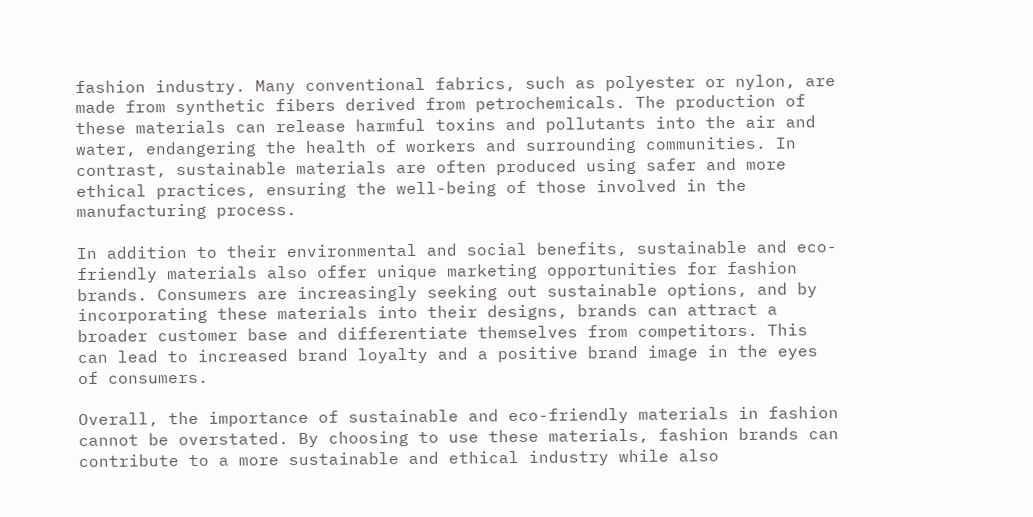fashion industry. Many conventional fabrics, such as polyester or nylon, are made from synthetic fibers derived from petrochemicals. The production of these materials can release harmful toxins and pollutants into the air and water, endangering the health of workers and surrounding communities. In contrast, sustainable materials are often produced using safer and more ethical practices, ensuring the well-being of those involved in the manufacturing process.

In addition to their environmental and social benefits, sustainable and eco-friendly materials also offer unique marketing opportunities for fashion brands. Consumers are increasingly seeking out sustainable options, and by incorporating these materials into their designs, brands can attract a broader customer base and differentiate themselves from competitors. This can lead to increased brand loyalty and a positive brand image in the eyes of consumers.

Overall, the importance of sustainable and eco-friendly materials in fashion cannot be overstated. By choosing to use these materials, fashion brands can contribute to a more sustainable and ethical industry while also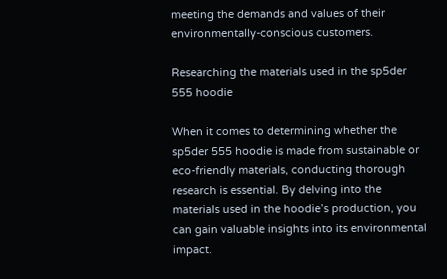meeting the demands and values of their environmentally-conscious customers.

Researching the materials used in the sp5der 555 hoodie

When it comes to determining whether the sp5der 555 hoodie is made from sustainable or eco-friendly materials, conducting thorough research is essential. By delving into the materials used in the hoodie’s production, you can gain valuable insights into its environmental impact.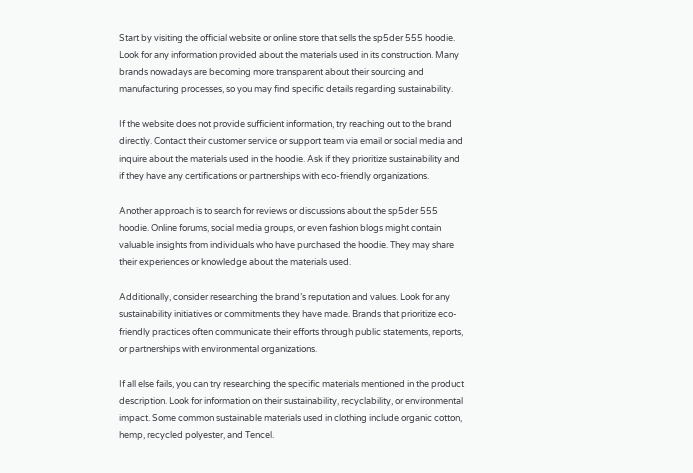Start by visiting the official website or online store that sells the sp5der 555 hoodie. Look for any information provided about the materials used in its construction. Many brands nowadays are becoming more transparent about their sourcing and manufacturing processes, so you may find specific details regarding sustainability.

If the website does not provide sufficient information, try reaching out to the brand directly. Contact their customer service or support team via email or social media and inquire about the materials used in the hoodie. Ask if they prioritize sustainability and if they have any certifications or partnerships with eco-friendly organizations.

Another approach is to search for reviews or discussions about the sp5der 555 hoodie. Online forums, social media groups, or even fashion blogs might contain valuable insights from individuals who have purchased the hoodie. They may share their experiences or knowledge about the materials used.

Additionally, consider researching the brand’s reputation and values. Look for any sustainability initiatives or commitments they have made. Brands that prioritize eco-friendly practices often communicate their efforts through public statements, reports, or partnerships with environmental organizations.

If all else fails, you can try researching the specific materials mentioned in the product description. Look for information on their sustainability, recyclability, or environmental impact. Some common sustainable materials used in clothing include organic cotton, hemp, recycled polyester, and Tencel.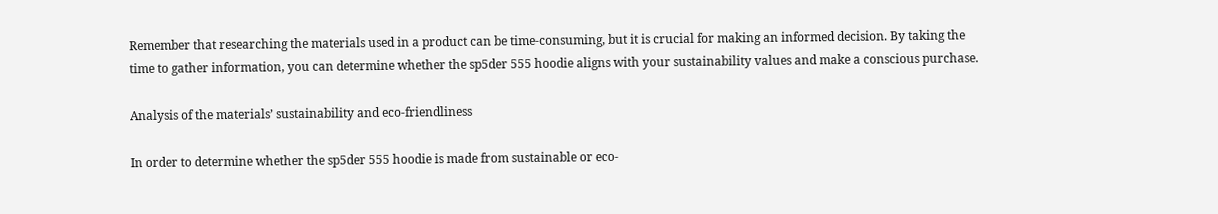Remember that researching the materials used in a product can be time-consuming, but it is crucial for making an informed decision. By taking the time to gather information, you can determine whether the sp5der 555 hoodie aligns with your sustainability values and make a conscious purchase.

Analysis of the materials’ sustainability and eco-friendliness

In order to determine whether the sp5der 555 hoodie is made from sustainable or eco-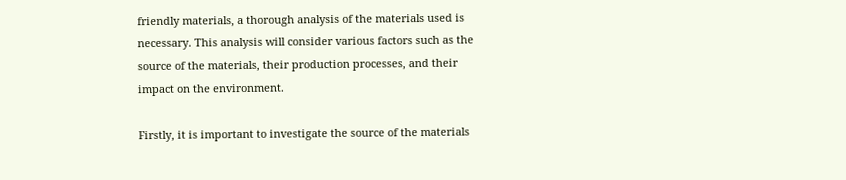friendly materials, a thorough analysis of the materials used is necessary. This analysis will consider various factors such as the source of the materials, their production processes, and their impact on the environment.

Firstly, it is important to investigate the source of the materials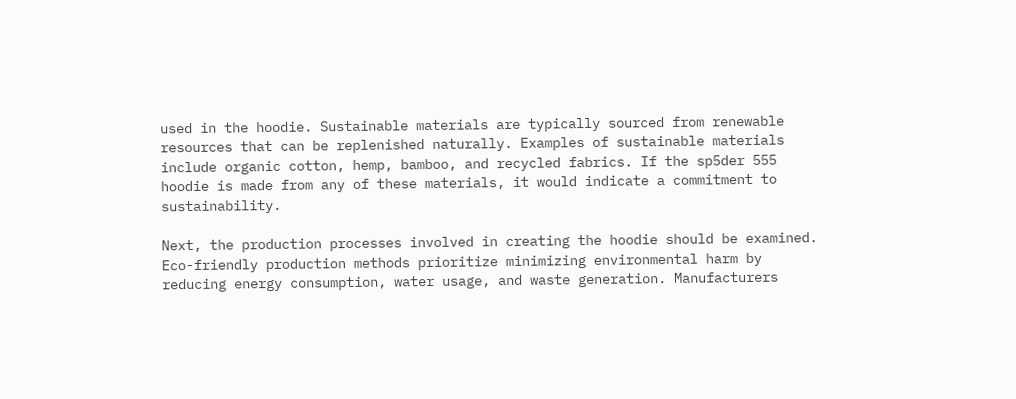used in the hoodie. Sustainable materials are typically sourced from renewable resources that can be replenished naturally. Examples of sustainable materials include organic cotton, hemp, bamboo, and recycled fabrics. If the sp5der 555 hoodie is made from any of these materials, it would indicate a commitment to sustainability.

Next, the production processes involved in creating the hoodie should be examined. Eco-friendly production methods prioritize minimizing environmental harm by reducing energy consumption, water usage, and waste generation. Manufacturers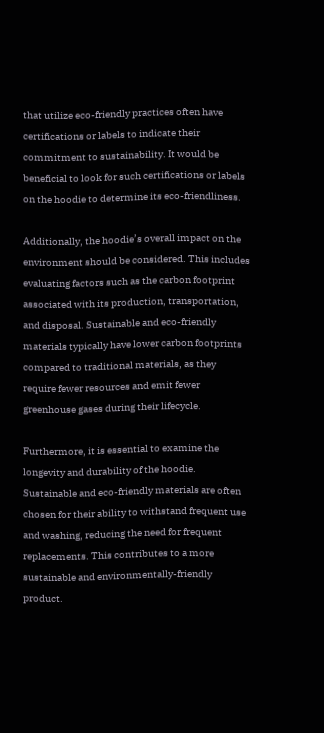that utilize eco-friendly practices often have certifications or labels to indicate their commitment to sustainability. It would be beneficial to look for such certifications or labels on the hoodie to determine its eco-friendliness.

Additionally, the hoodie’s overall impact on the environment should be considered. This includes evaluating factors such as the carbon footprint associated with its production, transportation, and disposal. Sustainable and eco-friendly materials typically have lower carbon footprints compared to traditional materials, as they require fewer resources and emit fewer greenhouse gases during their lifecycle.

Furthermore, it is essential to examine the longevity and durability of the hoodie. Sustainable and eco-friendly materials are often chosen for their ability to withstand frequent use and washing, reducing the need for frequent replacements. This contributes to a more sustainable and environmentally-friendly product.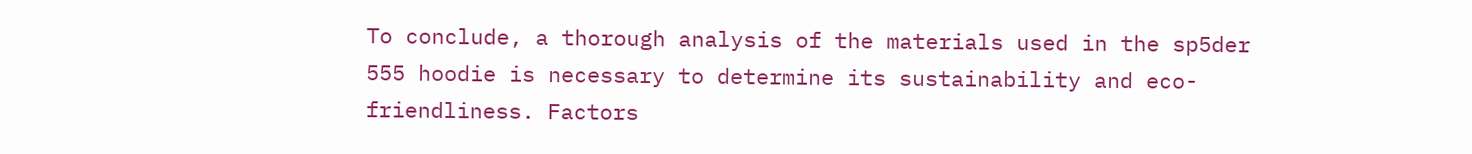To conclude, a thorough analysis of the materials used in the sp5der 555 hoodie is necessary to determine its sustainability and eco-friendliness. Factors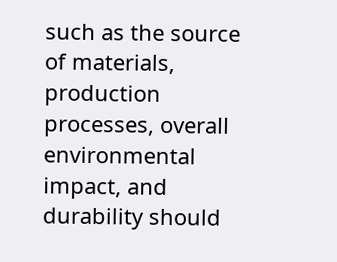such as the source of materials, production processes, overall environmental impact, and durability should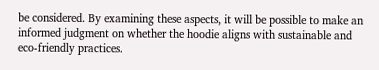be considered. By examining these aspects, it will be possible to make an informed judgment on whether the hoodie aligns with sustainable and eco-friendly practices.